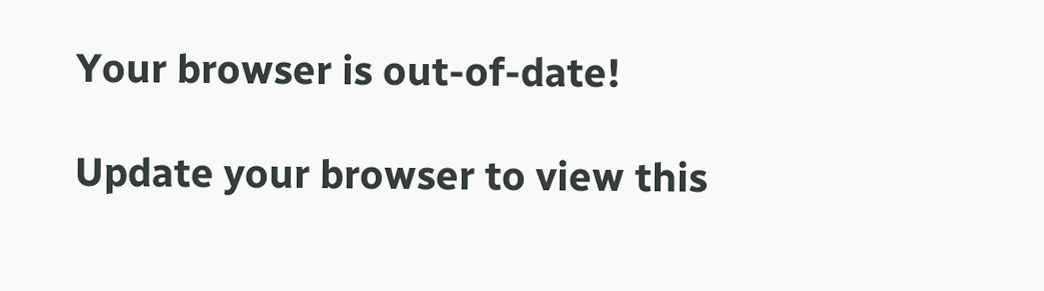Your browser is out-of-date!

Update your browser to view this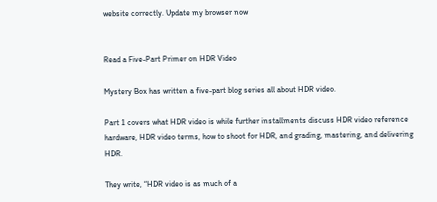website correctly. Update my browser now


Read a Five-Part Primer on HDR Video

Mystery Box has written a five-part blog series all about HDR video.

Part 1 covers what HDR video is while further installments discuss HDR video reference hardware, HDR video terms, how to shoot for HDR, and grading, mastering, and delivering HDR.

They write, “HDR video is as much of a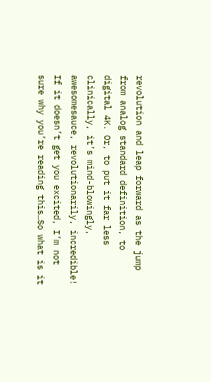revolution and leap forward as the jump from analog standard definition, to digital 4K. Or, to put it far less clinically, it’s mind-blowingly, awesomesauce, revolutionarily, incredible!  If it doesn’t get you excited, I’m not sure why you’re reading this…So what is it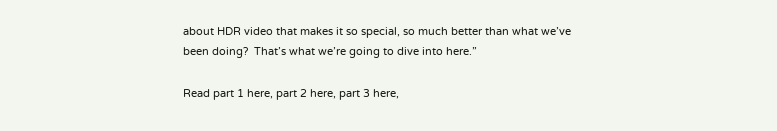about HDR video that makes it so special, so much better than what we’ve been doing?  That’s what we’re going to dive into here.”

Read part 1 here, part 2 here, part 3 here,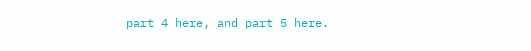part 4 here, and part 5 here.